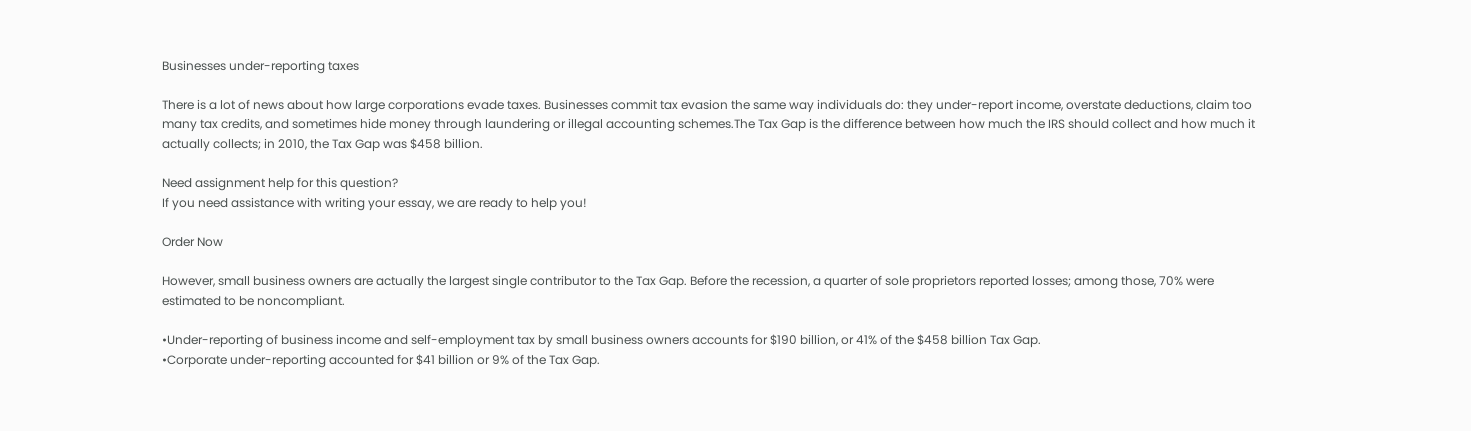Businesses under-reporting taxes

There is a lot of news about how large corporations evade taxes. Businesses commit tax evasion the same way individuals do: they under-report income, overstate deductions, claim too many tax credits, and sometimes hide money through laundering or illegal accounting schemes.The Tax Gap is the difference between how much the IRS should collect and how much it actually collects; in 2010, the Tax Gap was $458 billion.

Need assignment help for this question?
If you need assistance with writing your essay, we are ready to help you!

Order Now

However, small business owners are actually the largest single contributor to the Tax Gap. Before the recession, a quarter of sole proprietors reported losses; among those, 70% were estimated to be noncompliant.

•Under-reporting of business income and self-employment tax by small business owners accounts for $190 billion, or 41% of the $458 billion Tax Gap.
•Corporate under-reporting accounted for $41 billion or 9% of the Tax Gap.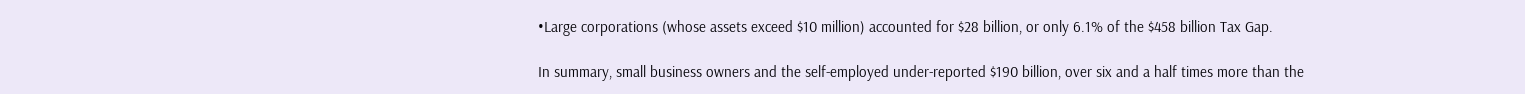•Large corporations (whose assets exceed $10 million) accounted for $28 billion, or only 6.1% of the $458 billion Tax Gap.

In summary, small business owners and the self-employed under-reported $190 billion, over six and a half times more than the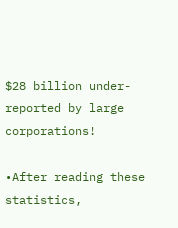$28 billion under-reported by large corporations!

•After reading these statistics,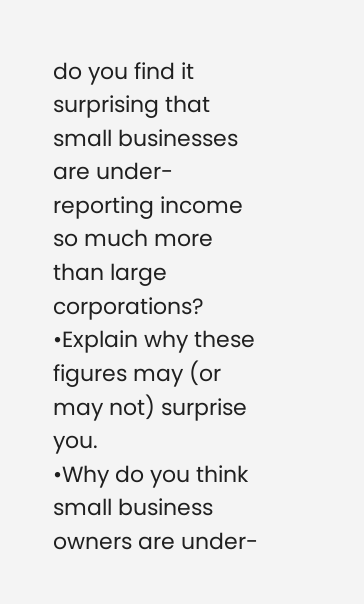do you find it surprising that small businesses are under-reporting income so much more than large corporations?
•Explain why these figures may (or may not) surprise you.
•Why do you think small business owners are under-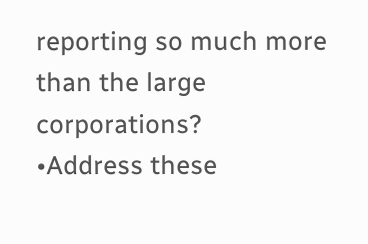reporting so much more than the large corporations?
•Address these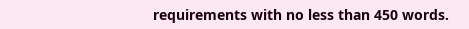requirements with no less than 450 words.